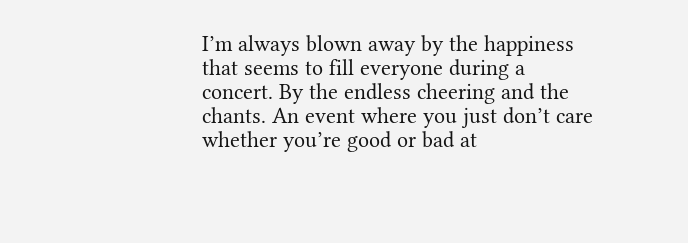I’m always blown away by the happiness that seems to fill everyone during a concert. By the endless cheering and the chants. An event where you just don’t care whether you’re good or bad at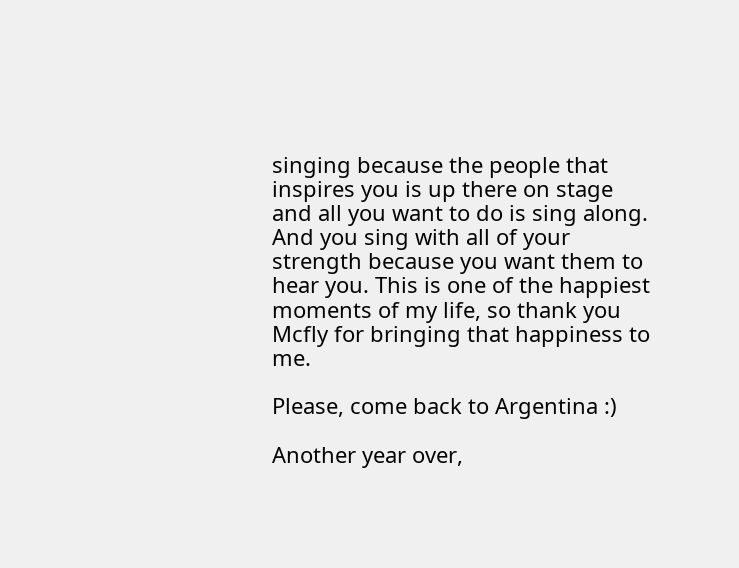singing because the people that inspires you is up there on stage and all you want to do is sing along. And you sing with all of your strength because you want them to hear you. This is one of the happiest moments of my life, so thank you Mcfly for bringing that happiness to me.

Please, come back to Argentina :)

Another year over,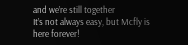and we’re still together
It’s not always easy, but Mcfly is here forever!